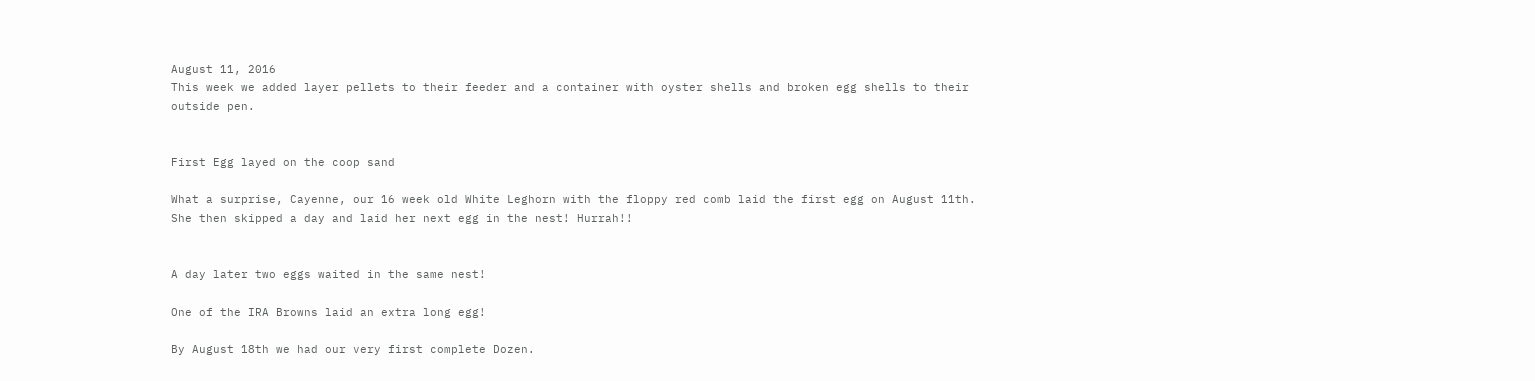August 11, 2016
This week we added layer pellets to their feeder and a container with oyster shells and broken egg shells to their outside pen.


First Egg layed on the coop sand

What a surprise, Cayenne, our 16 week old White Leghorn with the floppy red comb laid the first egg on August 11th. She then skipped a day and laid her next egg in the nest! Hurrah!!


A day later two eggs waited in the same nest!

One of the IRA Browns laid an extra long egg!

By August 18th we had our very first complete Dozen.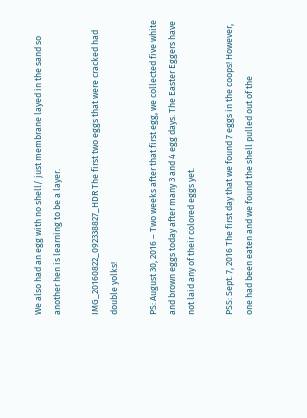We also had an egg with no shell/ just membrane layed in the sand so another hen is learning to be a layer.

IMG_20160822_092338827_HDR The first two eggs that were cracked had double yolks!

PS: August 30, 2016 – Two weeks after that first egg, we collected five white and brown eggs today after many 3 and 4 egg days. The Easter Eggers have not laid any of their colored eggs yet.

PSS: Sept. 7, 2016 The first day that we found 7 eggs in the coops! However, one had been eaten and we found the shell pulled out of the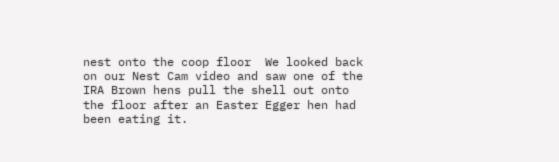nest onto the coop floor  We looked back on our Nest Cam video and saw one of the IRA Brown hens pull the shell out onto the floor after an Easter Egger hen had been eating it.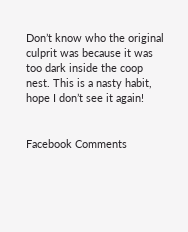Don’t know who the original culprit was because it was too dark inside the coop nest. This is a nasty habit, hope I don’t see it again!


Facebook Comments